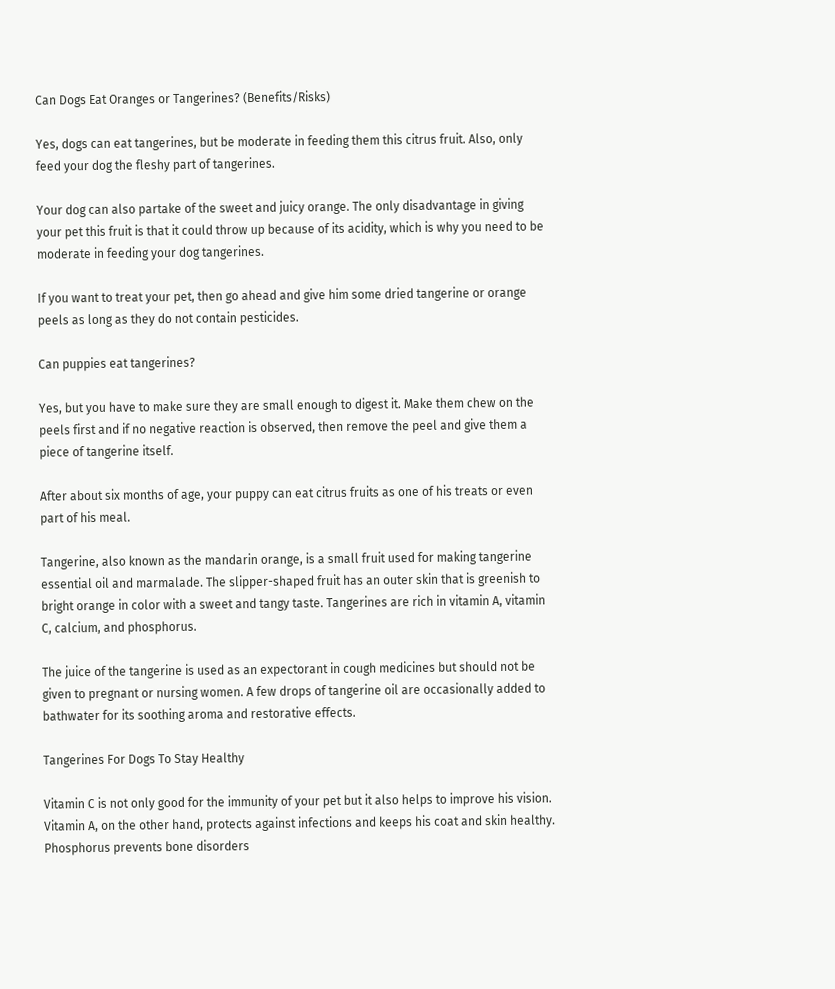Can Dogs Eat Oranges or Tangerines? (Benefits/Risks)

Yes, dogs can eat tangerines, but be moderate in feeding them this citrus fruit. Also, only feed your dog the fleshy part of tangerines.

Your dog can also partake of the sweet and juicy orange. The only disadvantage in giving your pet this fruit is that it could throw up because of its acidity, which is why you need to be moderate in feeding your dog tangerines.

If you want to treat your pet, then go ahead and give him some dried tangerine or orange peels as long as they do not contain pesticides.

Can puppies eat tangerines?

Yes, but you have to make sure they are small enough to digest it. Make them chew on the peels first and if no negative reaction is observed, then remove the peel and give them a piece of tangerine itself.

After about six months of age, your puppy can eat citrus fruits as one of his treats or even part of his meal.

Tangerine, also known as the mandarin orange, is a small fruit used for making tangerine essential oil and marmalade. The slipper-shaped fruit has an outer skin that is greenish to bright orange in color with a sweet and tangy taste. Tangerines are rich in vitamin A, vitamin C, calcium, and phosphorus.

The juice of the tangerine is used as an expectorant in cough medicines but should not be given to pregnant or nursing women. A few drops of tangerine oil are occasionally added to bathwater for its soothing aroma and restorative effects.

Tangerines For Dogs To Stay Healthy

Vitamin C is not only good for the immunity of your pet but it also helps to improve his vision. Vitamin A, on the other hand, protects against infections and keeps his coat and skin healthy. Phosphorus prevents bone disorders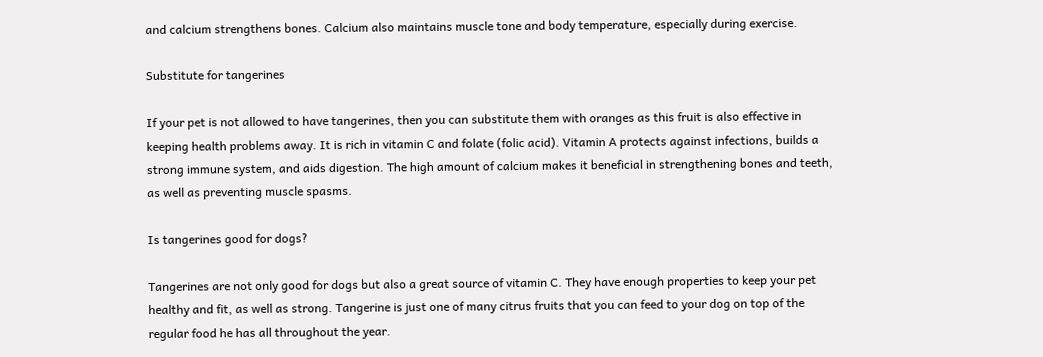and calcium strengthens bones. Calcium also maintains muscle tone and body temperature, especially during exercise.

Substitute for tangerines

If your pet is not allowed to have tangerines, then you can substitute them with oranges as this fruit is also effective in keeping health problems away. It is rich in vitamin C and folate (folic acid). Vitamin A protects against infections, builds a strong immune system, and aids digestion. The high amount of calcium makes it beneficial in strengthening bones and teeth, as well as preventing muscle spasms.

Is tangerines good for dogs?

Tangerines are not only good for dogs but also a great source of vitamin C. They have enough properties to keep your pet healthy and fit, as well as strong. Tangerine is just one of many citrus fruits that you can feed to your dog on top of the regular food he has all throughout the year.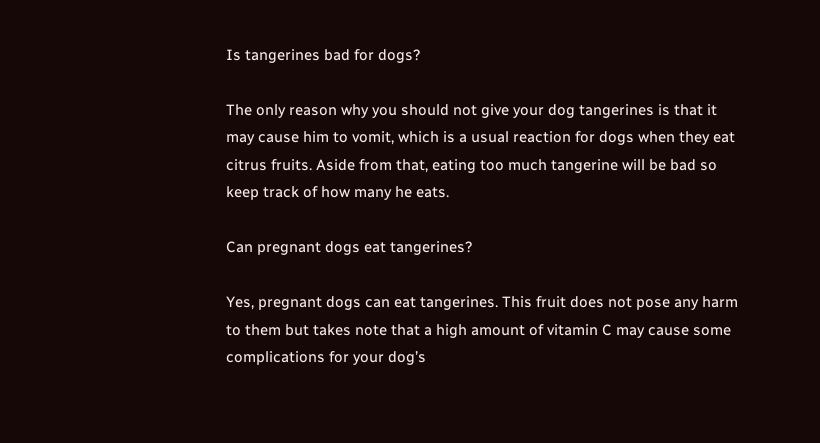Is tangerines bad for dogs?

The only reason why you should not give your dog tangerines is that it may cause him to vomit, which is a usual reaction for dogs when they eat citrus fruits. Aside from that, eating too much tangerine will be bad so keep track of how many he eats.

Can pregnant dogs eat tangerines?

Yes, pregnant dogs can eat tangerines. This fruit does not pose any harm to them but takes note that a high amount of vitamin C may cause some complications for your dog’s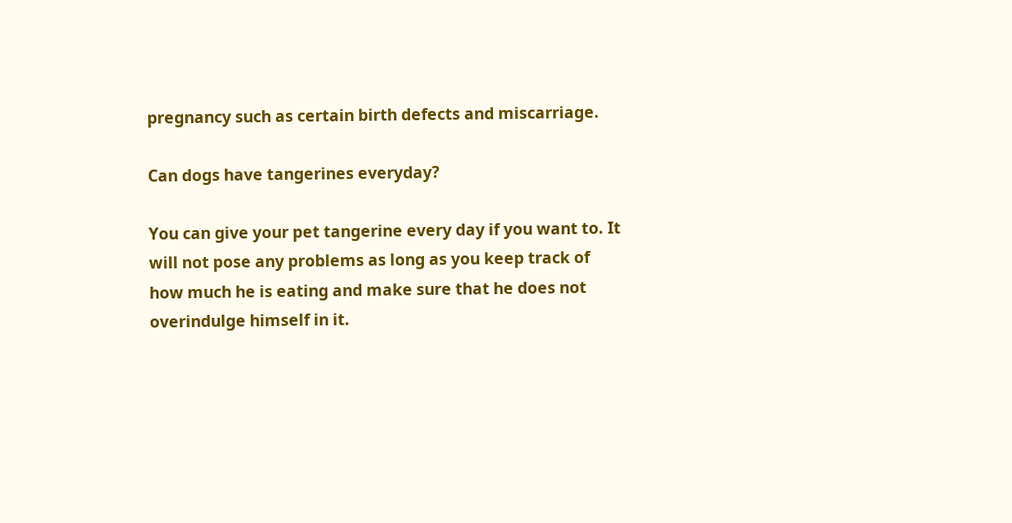pregnancy such as certain birth defects and miscarriage.

Can dogs have tangerines everyday?

You can give your pet tangerine every day if you want to. It will not pose any problems as long as you keep track of how much he is eating and make sure that he does not overindulge himself in it.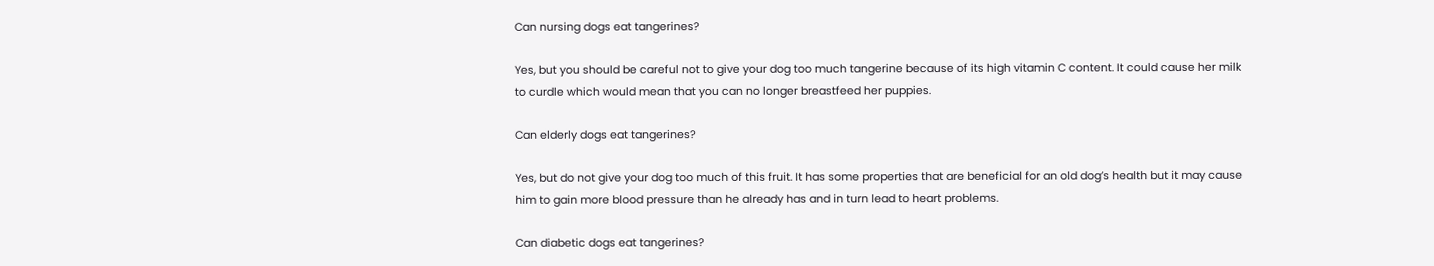Can nursing dogs eat tangerines?

Yes, but you should be careful not to give your dog too much tangerine because of its high vitamin C content. It could cause her milk to curdle which would mean that you can no longer breastfeed her puppies.

Can elderly dogs eat tangerines?

Yes, but do not give your dog too much of this fruit. It has some properties that are beneficial for an old dog’s health but it may cause him to gain more blood pressure than he already has and in turn lead to heart problems.

Can diabetic dogs eat tangerines?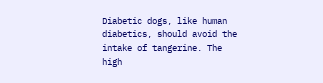Diabetic dogs, like human diabetics, should avoid the intake of tangerine. The high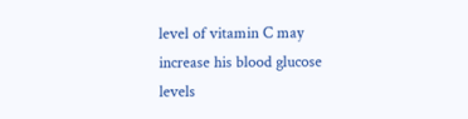level of vitamin C may increase his blood glucose levels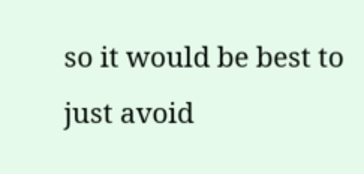so it would be best to just avoid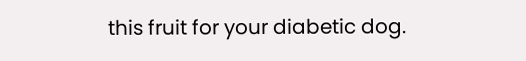this fruit for your diabetic dog.